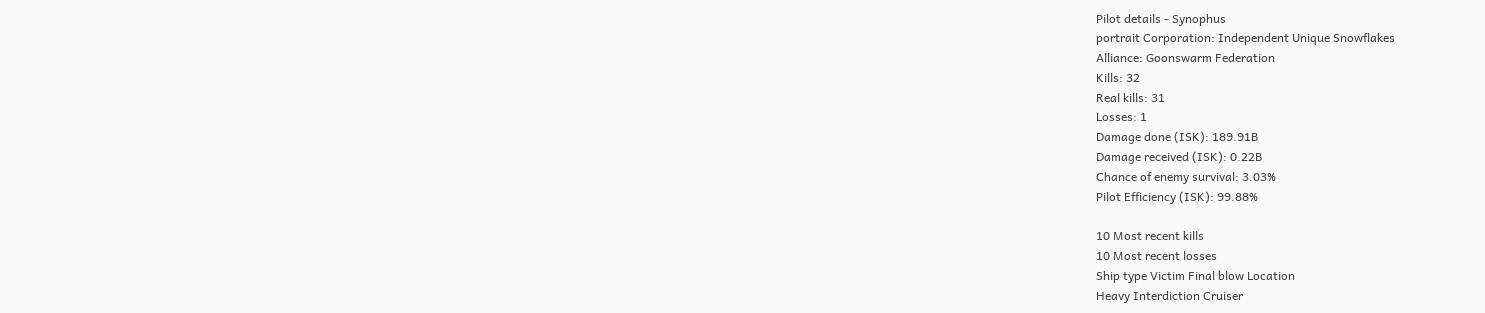Pilot details - Synophus
portrait Corporation: Independent Unique Snowflakes
Alliance: Goonswarm Federation
Kills: 32
Real kills: 31
Losses: 1
Damage done (ISK): 189.91B
Damage received (ISK): 0.22B
Chance of enemy survival: 3.03%
Pilot Efficiency (ISK): 99.88%

10 Most recent kills
10 Most recent losses
Ship type Victim Final blow Location
Heavy Interdiction Cruiser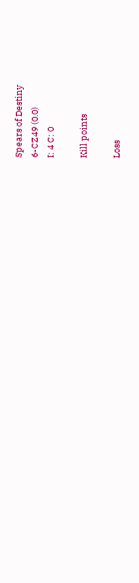Spears of Destiny
6-CZ49 (0.0)
I: 4 C: 0

Kill points

Loss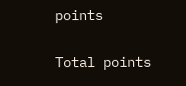points

Total points